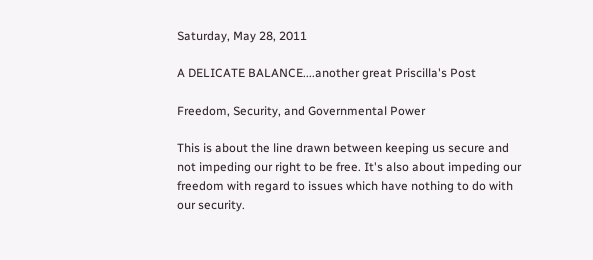Saturday, May 28, 2011

A DELICATE BALANCE....another great Priscilla's Post

Freedom, Security, and Governmental Power

This is about the line drawn between keeping us secure and not impeding our right to be free. It's also about impeding our freedom with regard to issues which have nothing to do with our security.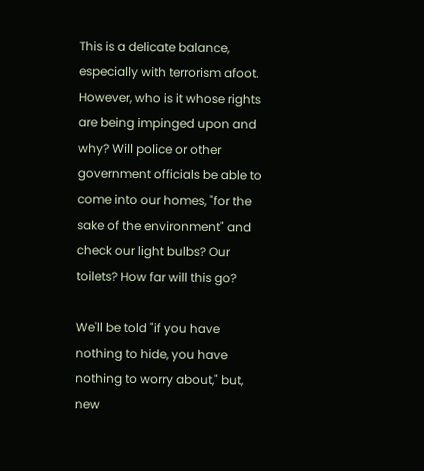This is a delicate balance, especially with terrorism afoot. However, who is it whose rights are being impinged upon and why? Will police or other government officials be able to come into our homes, "for the sake of the environment" and check our light bulbs? Our toilets? How far will this go?

We'll be told "if you have nothing to hide, you have nothing to worry about," but, new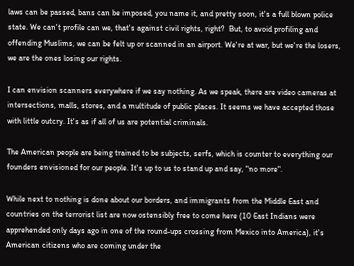laws can be passed, bans can be imposed, you name it, and pretty soon, it's a full blown police state. We can't profile can we, that's against civil rights, right?  But, to avoid profiling and offending Muslims, we can be felt up or scanned in an airport. We're at war, but we're the losers, we are the ones losing our rights.

I can envision scanners everywhere if we say nothing. As we speak, there are video cameras at intersections, malls, stores, and a multitude of public places. It seems we have accepted those with little outcry. It's as if all of us are potential criminals.

The American people are being trained to be subjects, serfs, which is counter to everything our founders envisioned for our people. It's up to us to stand up and say, "no more".

While next to nothing is done about our borders, and immigrants from the Middle East and countries on the terrorist list are now ostensibly free to come here (10 East Indians were apprehended only days ago in one of the round-ups crossing from Mexico into America), it's American citizens who are coming under the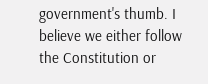government's thumb. I believe we either follow the Constitution or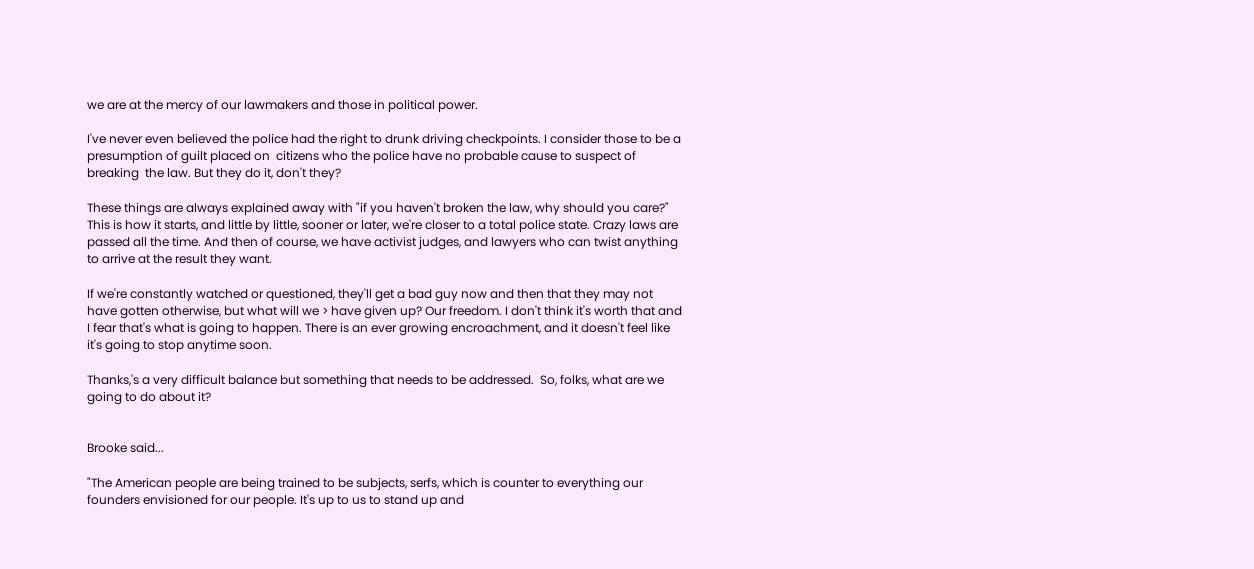we are at the mercy of our lawmakers and those in political power.

I've never even believed the police had the right to drunk driving checkpoints. I consider those to be a presumption of guilt placed on  citizens who the police have no probable cause to suspect of breaking  the law. But they do it, don't they?

These things are always explained away with "if you haven't broken the law, why should you care?" This is how it starts, and little by little, sooner or later, we're closer to a total police state. Crazy laws are passed all the time. And then of course, we have activist judges, and lawyers who can twist anything to arrive at the result they want.

If we're constantly watched or questioned, they'll get a bad guy now and then that they may not have gotten otherwise, but what will we > have given up? Our freedom. I don't think it's worth that and I fear that's what is going to happen. There is an ever growing encroachment, and it doesn't feel like it's going to stop anytime soon.

Thanks,'s a very difficult balance but something that needs to be addressed.  So, folks, what are we going to do about it?


Brooke said...

"The American people are being trained to be subjects, serfs, which is counter to everything our founders envisioned for our people. It's up to us to stand up and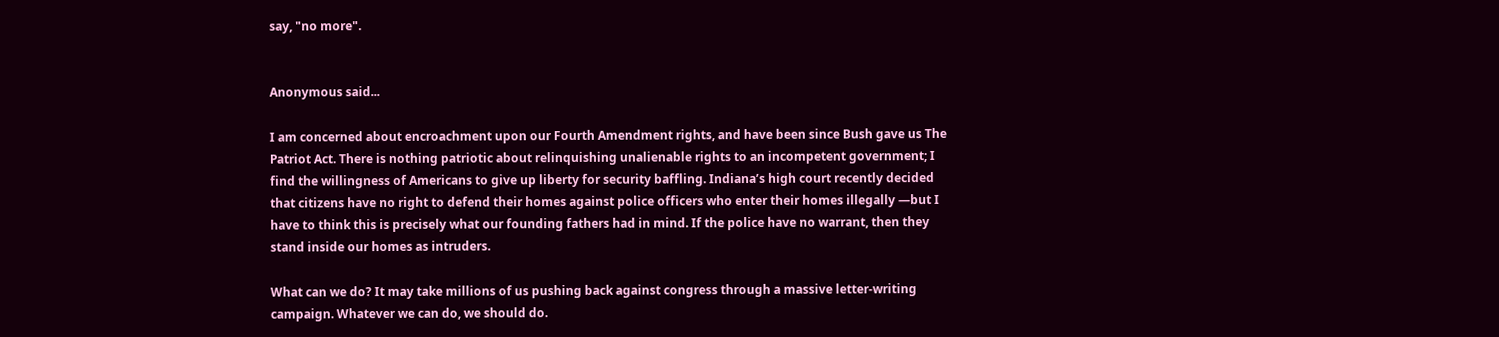say, "no more".


Anonymous said...

I am concerned about encroachment upon our Fourth Amendment rights, and have been since Bush gave us The Patriot Act. There is nothing patriotic about relinquishing unalienable rights to an incompetent government; I find the willingness of Americans to give up liberty for security baffling. Indiana’s high court recently decided that citizens have no right to defend their homes against police officers who enter their homes illegally —but I have to think this is precisely what our founding fathers had in mind. If the police have no warrant, then they stand inside our homes as intruders.

What can we do? It may take millions of us pushing back against congress through a massive letter-writing campaign. Whatever we can do, we should do.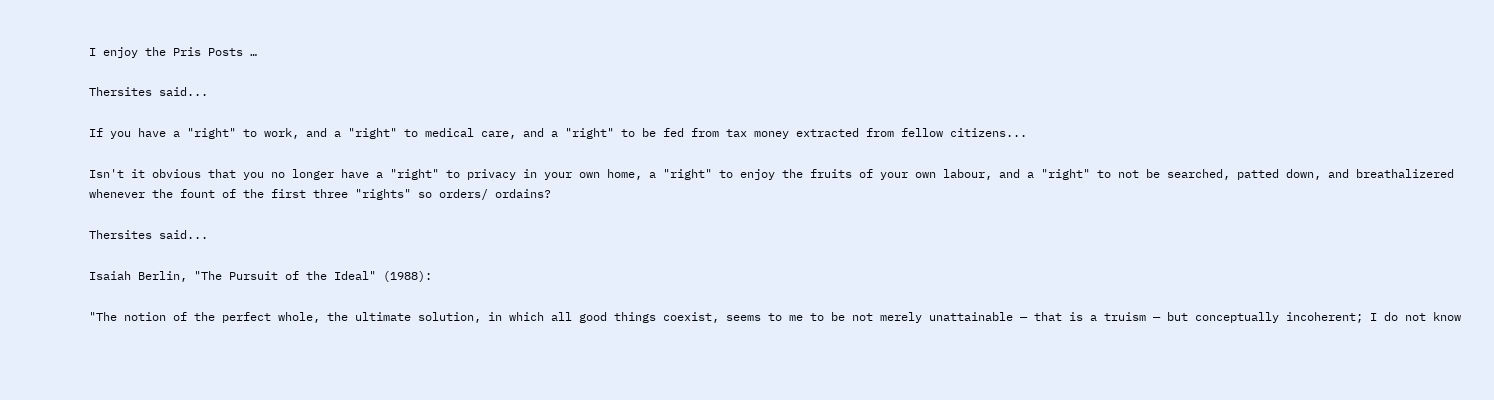I enjoy the Pris Posts …

Thersites said...

If you have a "right" to work, and a "right" to medical care, and a "right" to be fed from tax money extracted from fellow citizens...

Isn't it obvious that you no longer have a "right" to privacy in your own home, a "right" to enjoy the fruits of your own labour, and a "right" to not be searched, patted down, and breathalizered whenever the fount of the first three "rights" so orders/ ordains?

Thersites said...

Isaiah Berlin, "The Pursuit of the Ideal" (1988):

"The notion of the perfect whole, the ultimate solution, in which all good things coexist, seems to me to be not merely unattainable — that is a truism — but conceptually incoherent; I do not know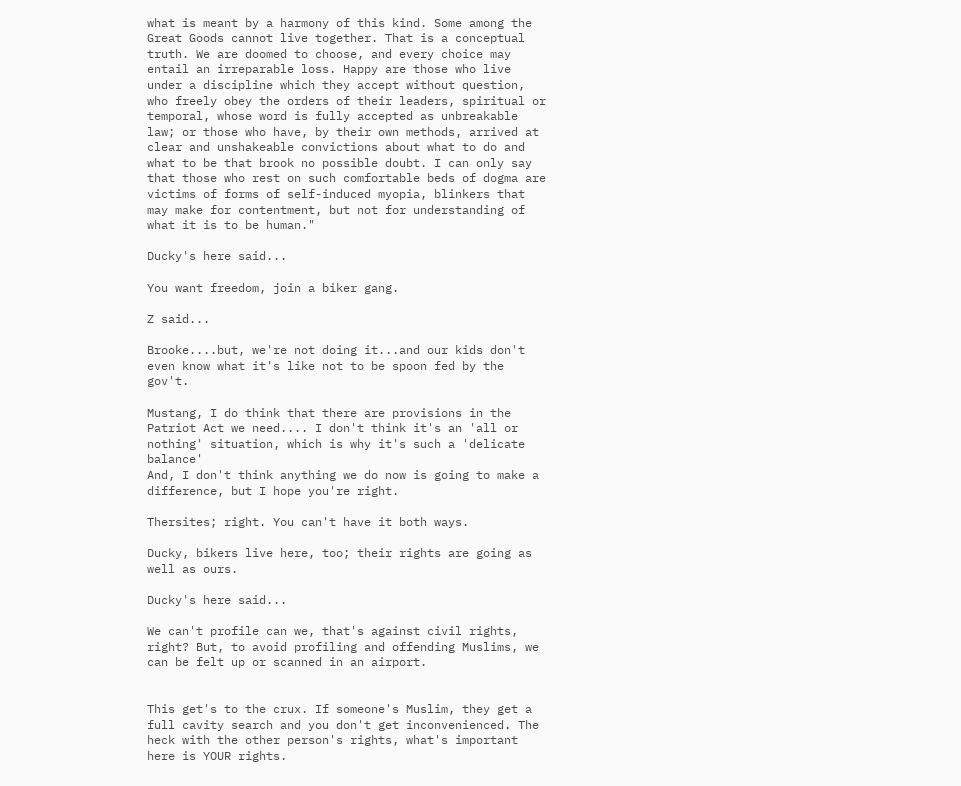what is meant by a harmony of this kind. Some among the Great Goods cannot live together. That is a conceptual truth. We are doomed to choose, and every choice may entail an irreparable loss. Happy are those who live under a discipline which they accept without question, who freely obey the orders of their leaders, spiritual or temporal, whose word is fully accepted as unbreakable law; or those who have, by their own methods, arrived at clear and unshakeable convictions about what to do and what to be that brook no possible doubt. I can only say that those who rest on such comfortable beds of dogma are victims of forms of self-induced myopia, blinkers that may make for contentment, but not for understanding of what it is to be human."

Ducky's here said...

You want freedom, join a biker gang.

Z said...

Brooke....but, we're not doing it...and our kids don't even know what it's like not to be spoon fed by the gov't.

Mustang, I do think that there are provisions in the Patriot Act we need.... I don't think it's an 'all or nothing' situation, which is why it's such a 'delicate balance'
And, I don't think anything we do now is going to make a difference, but I hope you're right.

Thersites; right. You can't have it both ways.

Ducky, bikers live here, too; their rights are going as well as ours.

Ducky's here said...

We can't profile can we, that's against civil rights, right? But, to avoid profiling and offending Muslims, we can be felt up or scanned in an airport.


This get's to the crux. If someone's Muslim, they get a full cavity search and you don't get inconvenienced. The heck with the other person's rights, what's important here is YOUR rights.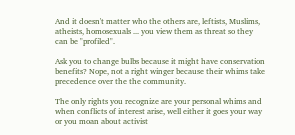And it doesn't matter who the others are, leftists, Muslims, atheists, homosexuals ... you view them as threat so they can be "profiled".

Ask you to change bulbs because it might have conservation benefits? Nope, not a right winger because their whims take precedence over the the community.

The only rights you recognize are your personal whims and when conflicts of interest arise, well either it goes your way or you moan about activist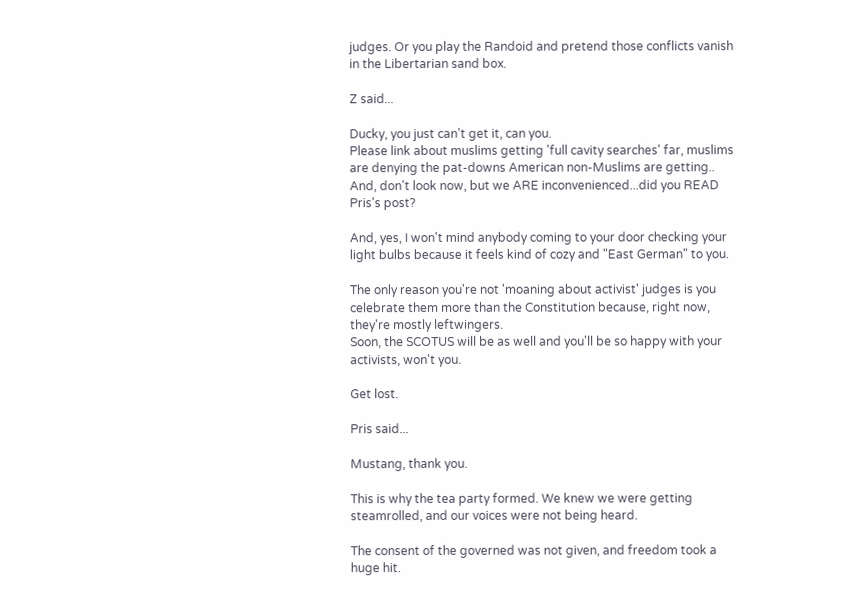judges. Or you play the Randoid and pretend those conflicts vanish in the Libertarian sand box.

Z said...

Ducky, you just can't get it, can you.
Please link about muslims getting 'full cavity searches' far, muslims are denying the pat-downs American non-Muslims are getting..
And, don't look now, but we ARE inconvenienced...did you READ Pris's post?

And, yes, I won't mind anybody coming to your door checking your light bulbs because it feels kind of cozy and "East German" to you.

The only reason you're not 'moaning about activist' judges is you celebrate them more than the Constitution because, right now, they're mostly leftwingers.
Soon, the SCOTUS will be as well and you'll be so happy with your activists, won't you.

Get lost.

Pris said...

Mustang, thank you.

This is why the tea party formed. We knew we were getting steamrolled, and our voices were not being heard.

The consent of the governed was not given, and freedom took a huge hit.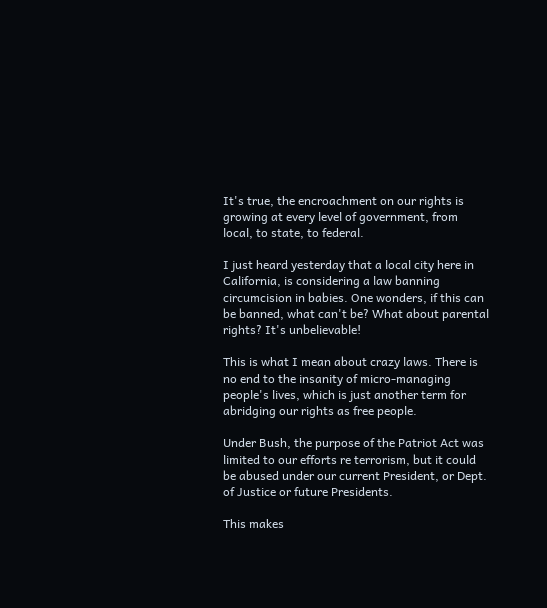It's true, the encroachment on our rights is growing at every level of government, from local, to state, to federal.

I just heard yesterday that a local city here in California, is considering a law banning circumcision in babies. One wonders, if this can be banned, what can't be? What about parental rights? It's unbelievable!

This is what I mean about crazy laws. There is no end to the insanity of micro-managing people's lives, which is just another term for abridging our rights as free people.

Under Bush, the purpose of the Patriot Act was limited to our efforts re terrorism, but it could be abused under our current President, or Dept. of Justice or future Presidents.

This makes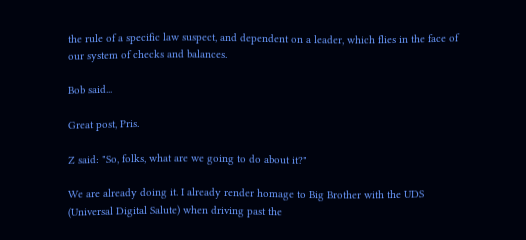the rule of a specific law suspect, and dependent on a leader, which flies in the face of our system of checks and balances.

Bob said...

Great post, Pris.

Z said: "So, folks, what are we going to do about it?"

We are already doing it. I already render homage to Big Brother with the UDS (Universal Digital Salute) when driving past the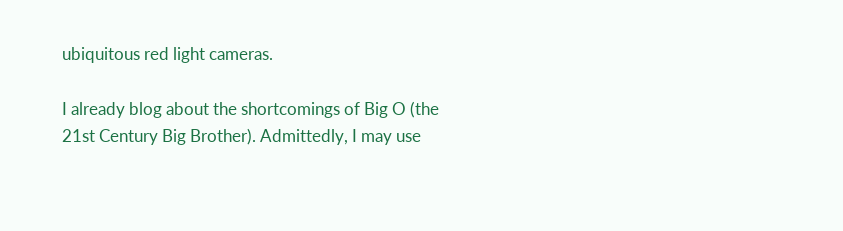ubiquitous red light cameras.

I already blog about the shortcomings of Big O (the 21st Century Big Brother). Admittedly, I may use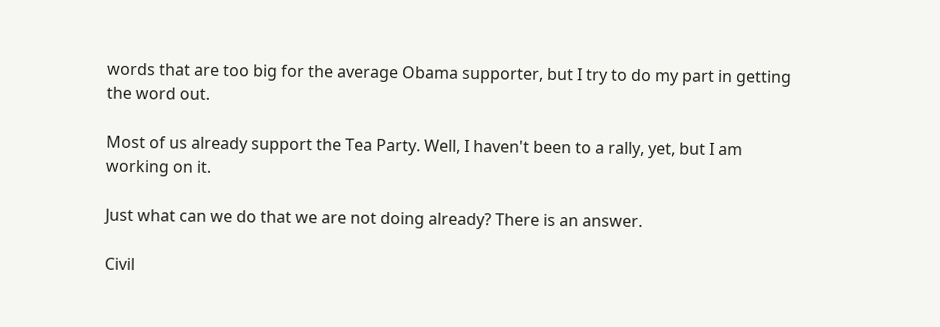words that are too big for the average Obama supporter, but I try to do my part in getting the word out.

Most of us already support the Tea Party. Well, I haven't been to a rally, yet, but I am working on it.

Just what can we do that we are not doing already? There is an answer.

Civil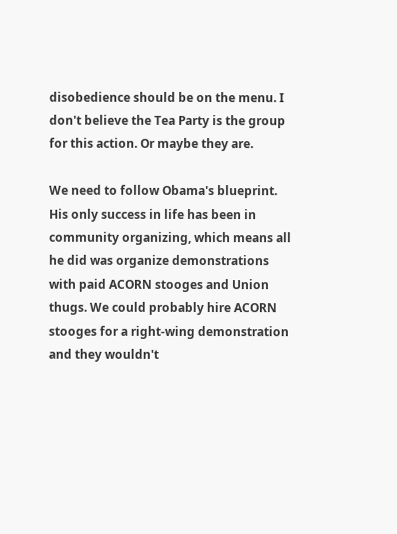disobedience should be on the menu. I don't believe the Tea Party is the group for this action. Or maybe they are.

We need to follow Obama's blueprint. His only success in life has been in community organizing, which means all he did was organize demonstrations with paid ACORN stooges and Union thugs. We could probably hire ACORN stooges for a right-wing demonstration and they wouldn't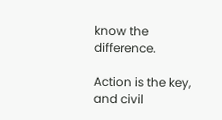know the difference.

Action is the key, and civil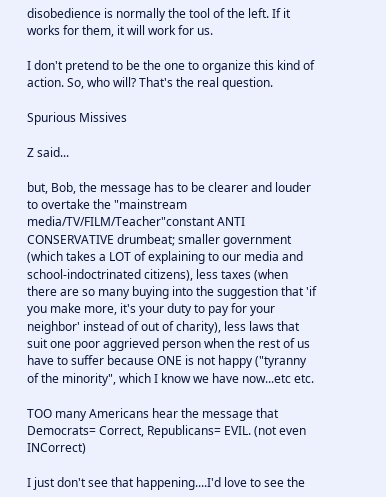disobedience is normally the tool of the left. If it works for them, it will work for us.

I don't pretend to be the one to organize this kind of action. So, who will? That's the real question.

Spurious Missives

Z said...

but, Bob, the message has to be clearer and louder to overtake the "mainstream media/TV/FILM/Teacher"constant ANTI CONSERVATIVE drumbeat; smaller government (which takes a LOT of explaining to our media and school-indoctrinated citizens), less taxes (when there are so many buying into the suggestion that 'if you make more, it's your duty to pay for your neighbor' instead of out of charity), less laws that suit one poor aggrieved person when the rest of us have to suffer because ONE is not happy ("tyranny of the minority", which I know we have now...etc etc.

TOO many Americans hear the message that Democrats= Correct, Republicans= EVIL. (not even INCorrect)

I just don't see that happening....I'd love to see the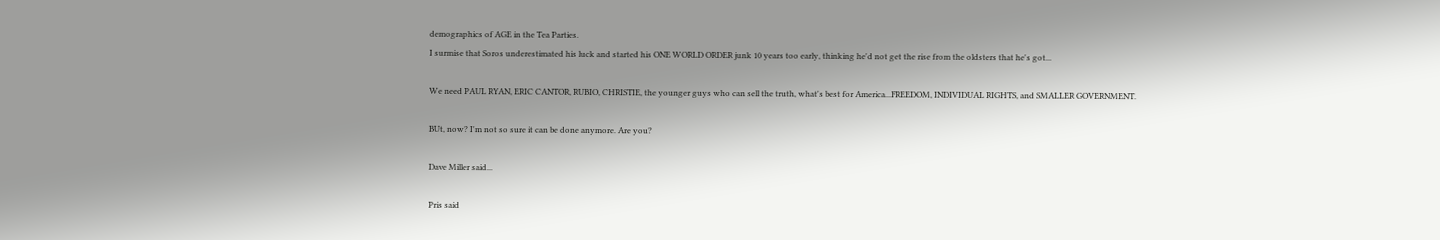demographics of AGE in the Tea Parties.
I surmise that Soros underestimated his luck and started his ONE WORLD ORDER junk 10 years too early, thinking he'd not get the rise from the oldsters that he's got...

We need PAUL RYAN, ERIC CANTOR, RUBIO, CHRISTIE, the younger guys who can sell the truth, what's best for America...FREEDOM, INDIVIDUAL RIGHTS, and SMALLER GOVERNMENT.

BUt, now? I'm not so sure it can be done anymore. Are you?

Dave Miller said...

Pris said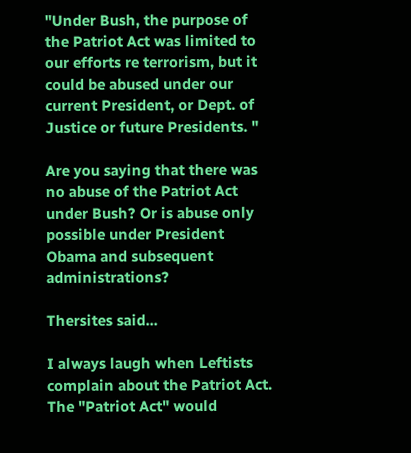"Under Bush, the purpose of the Patriot Act was limited to our efforts re terrorism, but it could be abused under our current President, or Dept. of Justice or future Presidents. "

Are you saying that there was no abuse of the Patriot Act under Bush? Or is abuse only possible under President Obama and subsequent administrations?

Thersites said...

I always laugh when Leftists complain about the Patriot Act. The "Patriot Act" would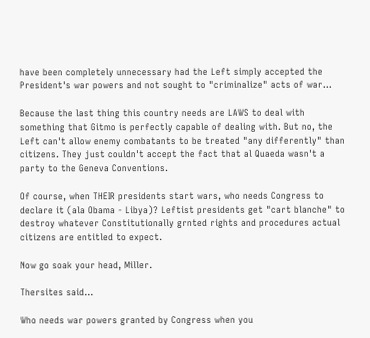have been completely unnecessary had the Left simply accepted the President's war powers and not sought to "criminalize" acts of war...

Because the last thing this country needs are LAWS to deal with something that Gitmo is perfectly capable of dealing with. But no, the Left can't allow enemy combatants to be treated "any differently" than citizens. They just couldn't accept the fact that al Quaeda wasn't a party to the Geneva Conventions.

Of course, when THEIR presidents start wars, who needs Congress to declare it (ala Obama - Libya)? Leftist presidents get "cart blanche" to destroy whatever Constitutionally grnted rights and procedures actual citizens are entitled to expect.

Now go soak your head, Miller.

Thersites said...

Who needs war powers granted by Congress when you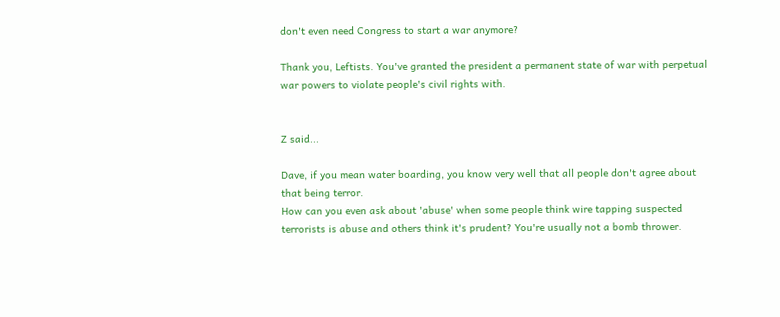don't even need Congress to start a war anymore?

Thank you, Leftists. You've granted the president a permanent state of war with perpetual war powers to violate people's civil rights with.


Z said...

Dave, if you mean water boarding, you know very well that all people don't agree about that being terror.
How can you even ask about 'abuse' when some people think wire tapping suspected terrorists is abuse and others think it's prudent? You're usually not a bomb thrower.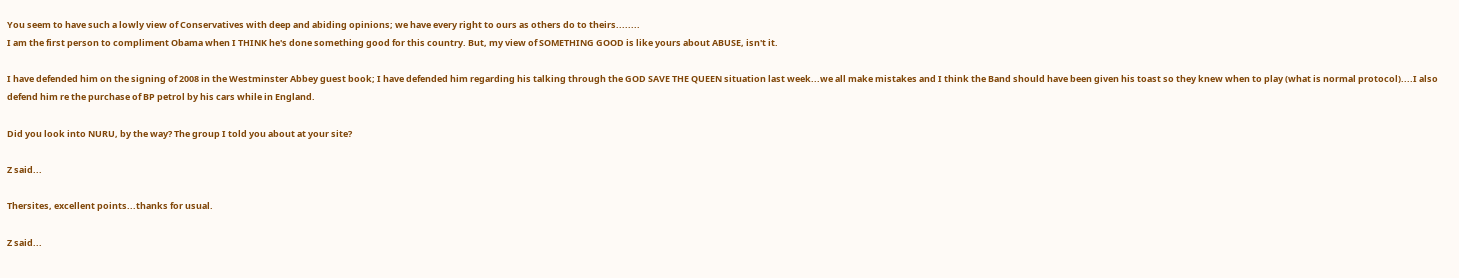You seem to have such a lowly view of Conservatives with deep and abiding opinions; we have every right to ours as others do to theirs........
I am the first person to compliment Obama when I THINK he's done something good for this country. But, my view of SOMETHING GOOD is like yours about ABUSE, isn't it.

I have defended him on the signing of 2008 in the Westminster Abbey guest book; I have defended him regarding his talking through the GOD SAVE THE QUEEN situation last week...we all make mistakes and I think the Band should have been given his toast so they knew when to play (what is normal protocol)....I also defend him re the purchase of BP petrol by his cars while in England.

Did you look into NURU, by the way? The group I told you about at your site?

Z said...

Thersites, excellent points...thanks for usual.

Z said...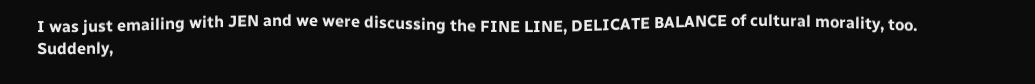I was just emailing with JEN and we were discussing the FINE LINE, DELICATE BALANCE of cultural morality, too.
Suddenly,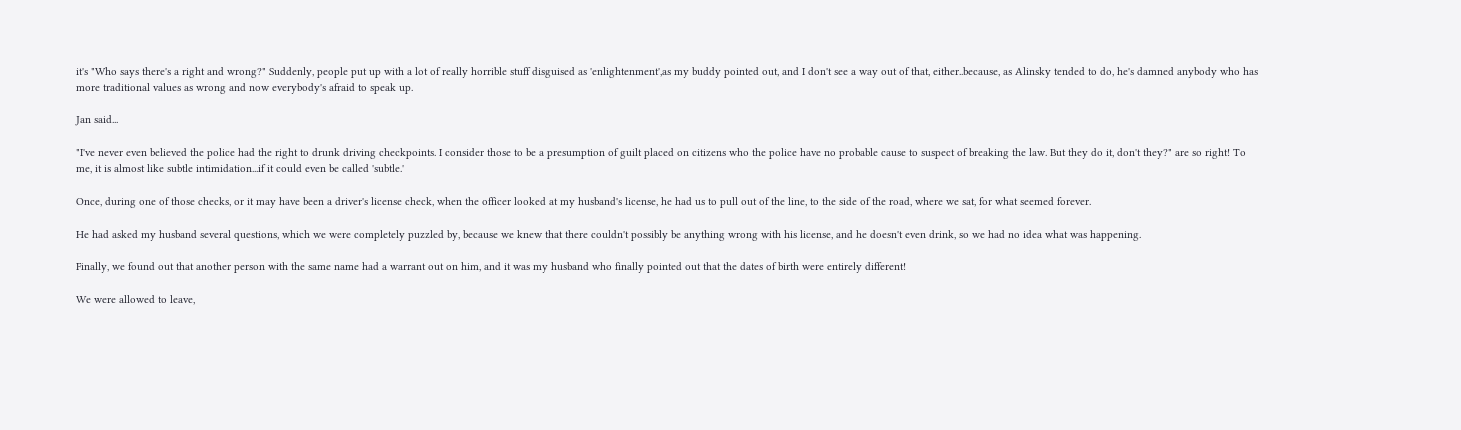it's "Who says there's a right and wrong?" Suddenly, people put up with a lot of really horrible stuff disguised as 'enlightenment',as my buddy pointed out, and I don't see a way out of that, either..because, as Alinsky tended to do, he's damned anybody who has more traditional values as wrong and now everybody's afraid to speak up.

Jan said...

"I've never even believed the police had the right to drunk driving checkpoints. I consider those to be a presumption of guilt placed on citizens who the police have no probable cause to suspect of breaking the law. But they do it, don't they?" are so right! To me, it is almost like subtle intimidation...if it could even be called 'subtle.'

Once, during one of those checks, or it may have been a driver's license check, when the officer looked at my husband's license, he had us to pull out of the line, to the side of the road, where we sat, for what seemed forever.

He had asked my husband several questions, which we were completely puzzled by, because we knew that there couldn't possibly be anything wrong with his license, and he doesn't even drink, so we had no idea what was happening.

Finally, we found out that another person with the same name had a warrant out on him, and it was my husband who finally pointed out that the dates of birth were entirely different!

We were allowed to leave,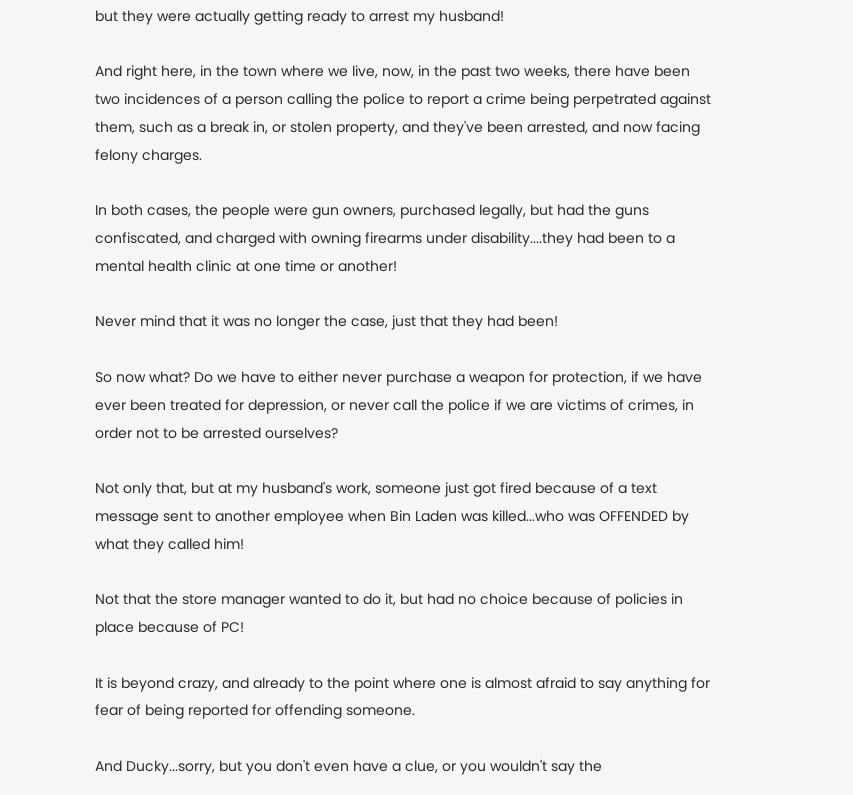but they were actually getting ready to arrest my husband!

And right here, in the town where we live, now, in the past two weeks, there have been two incidences of a person calling the police to report a crime being perpetrated against them, such as a break in, or stolen property, and they've been arrested, and now facing felony charges.

In both cases, the people were gun owners, purchased legally, but had the guns confiscated, and charged with owning firearms under disability....they had been to a mental health clinic at one time or another!

Never mind that it was no longer the case, just that they had been!

So now what? Do we have to either never purchase a weapon for protection, if we have ever been treated for depression, or never call the police if we are victims of crimes, in order not to be arrested ourselves?

Not only that, but at my husband's work, someone just got fired because of a text message sent to another employee when Bin Laden was killed...who was OFFENDED by what they called him!

Not that the store manager wanted to do it, but had no choice because of policies in place because of PC!

It is beyond crazy, and already to the point where one is almost afraid to say anything for fear of being reported for offending someone.

And Ducky...sorry, but you don't even have a clue, or you wouldn't say the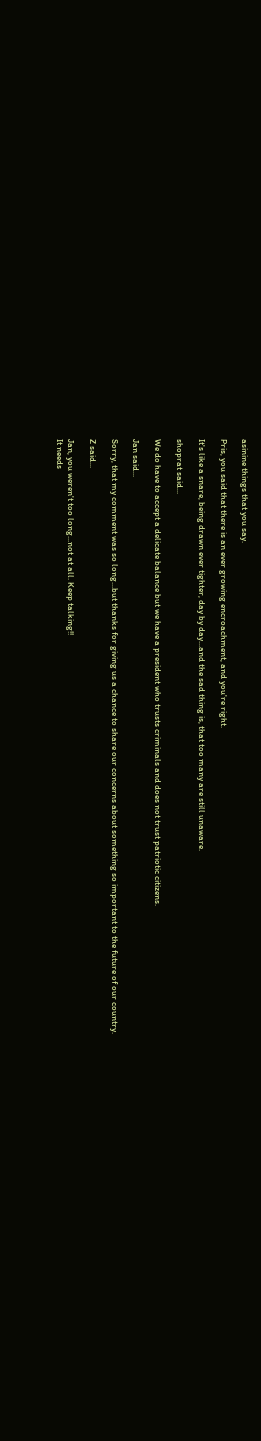asinine things that you say.

Pris, you said that there is an ever growing encroachment, and you're right.

It's like a snare, being drawn ever tighter, day by day...and the sad thing is, that too many are still unaware.

shoprat said...

We do have to accept a delicate balance but we have a president who trusts criminals and does not trust patriotic citizens.

Jan said...

Sorry, that my comment was so long...but thanks for giving us a chance to share our concerns about something so important to the future of our country.

Z said...

Jan, you weren't too long...not at all. Keep talking!!
It needs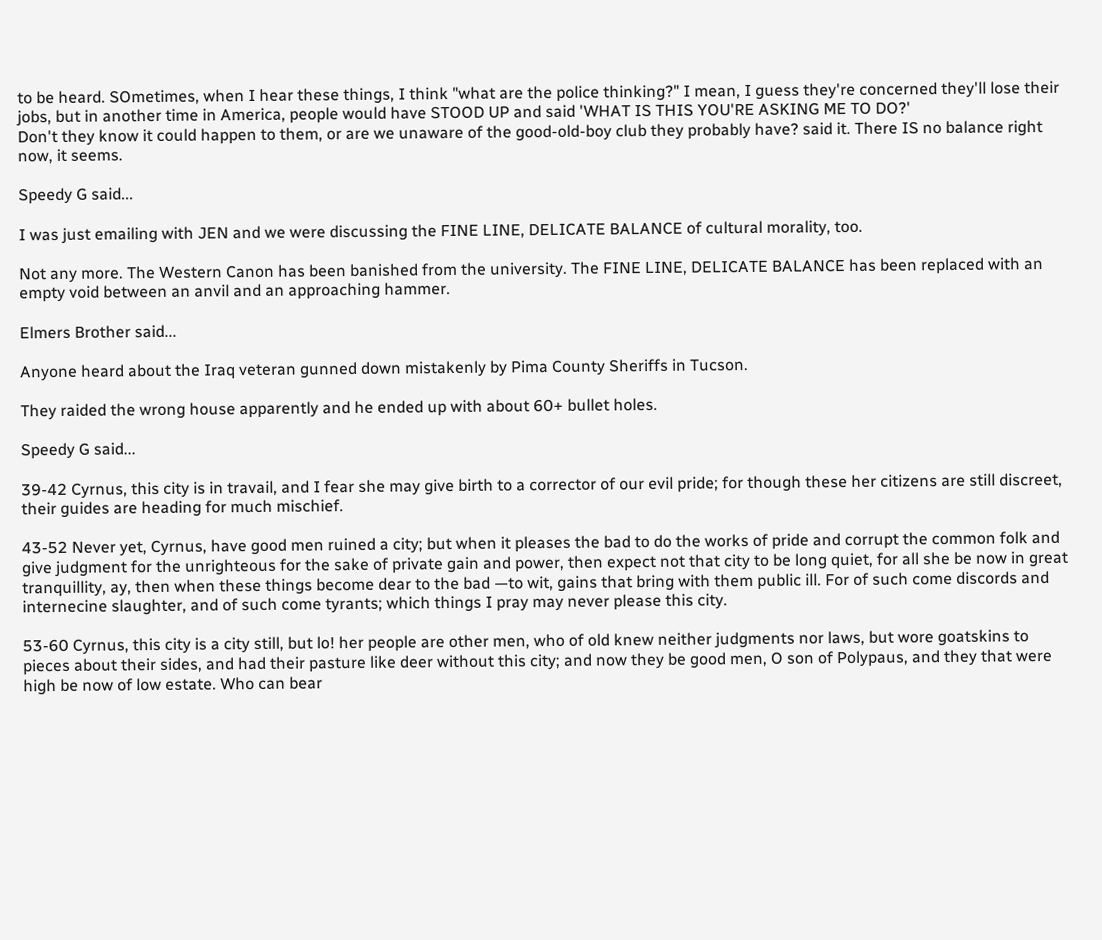to be heard. SOmetimes, when I hear these things, I think "what are the police thinking?" I mean, I guess they're concerned they'll lose their jobs, but in another time in America, people would have STOOD UP and said 'WHAT IS THIS YOU'RE ASKING ME TO DO?'
Don't they know it could happen to them, or are we unaware of the good-old-boy club they probably have? said it. There IS no balance right now, it seems.

Speedy G said...

I was just emailing with JEN and we were discussing the FINE LINE, DELICATE BALANCE of cultural morality, too.

Not any more. The Western Canon has been banished from the university. The FINE LINE, DELICATE BALANCE has been replaced with an empty void between an anvil and an approaching hammer.

Elmers Brother said...

Anyone heard about the Iraq veteran gunned down mistakenly by Pima County Sheriffs in Tucson.

They raided the wrong house apparently and he ended up with about 60+ bullet holes.

Speedy G said...

39-42 Cyrnus, this city is in travail, and I fear she may give birth to a corrector of our evil pride; for though these her citizens are still discreet, their guides are heading for much mischief.

43-52 Never yet, Cyrnus, have good men ruined a city; but when it pleases the bad to do the works of pride and corrupt the common folk and give judgment for the unrighteous for the sake of private gain and power, then expect not that city to be long quiet, for all she be now in great tranquillity, ay, then when these things become dear to the bad —to wit, gains that bring with them public ill. For of such come discords and internecine slaughter, and of such come tyrants; which things I pray may never please this city.

53-60 Cyrnus, this city is a city still, but lo! her people are other men, who of old knew neither judgments nor laws, but wore goatskins to pieces about their sides, and had their pasture like deer without this city; and now they be good men, O son of Polypaus, and they that were high be now of low estate. Who can bear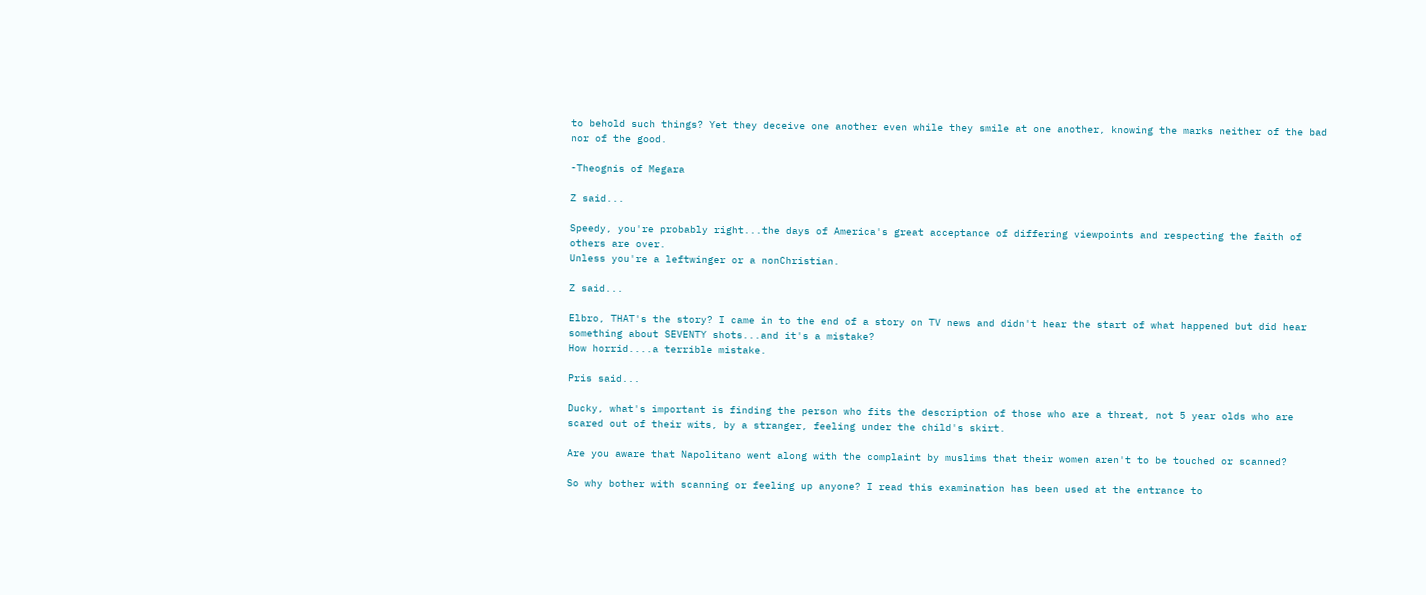to behold such things? Yet they deceive one another even while they smile at one another, knowing the marks neither of the bad nor of the good.

-Theognis of Megara

Z said...

Speedy, you're probably right...the days of America's great acceptance of differing viewpoints and respecting the faith of others are over.
Unless you're a leftwinger or a nonChristian.

Z said...

Elbro, THAT's the story? I came in to the end of a story on TV news and didn't hear the start of what happened but did hear something about SEVENTY shots...and it's a mistake?
How horrid....a terrible mistake.

Pris said...

Ducky, what's important is finding the person who fits the description of those who are a threat, not 5 year olds who are scared out of their wits, by a stranger, feeling under the child's skirt.

Are you aware that Napolitano went along with the complaint by muslims that their women aren't to be touched or scanned?

So why bother with scanning or feeling up anyone? I read this examination has been used at the entrance to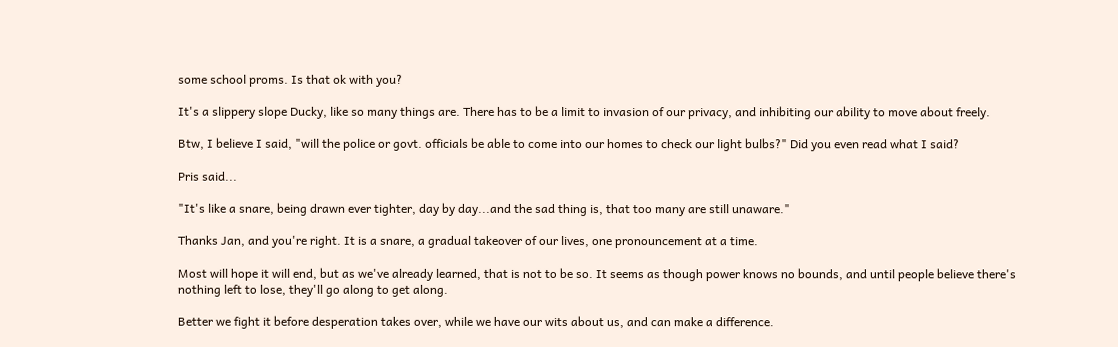some school proms. Is that ok with you?

It's a slippery slope Ducky, like so many things are. There has to be a limit to invasion of our privacy, and inhibiting our ability to move about freely.

Btw, I believe I said, "will the police or govt. officials be able to come into our homes to check our light bulbs?" Did you even read what I said?

Pris said...

"It's like a snare, being drawn ever tighter, day by day...and the sad thing is, that too many are still unaware."

Thanks Jan, and you're right. It is a snare, a gradual takeover of our lives, one pronouncement at a time.

Most will hope it will end, but as we've already learned, that is not to be so. It seems as though power knows no bounds, and until people believe there's nothing left to lose, they'll go along to get along.

Better we fight it before desperation takes over, while we have our wits about us, and can make a difference.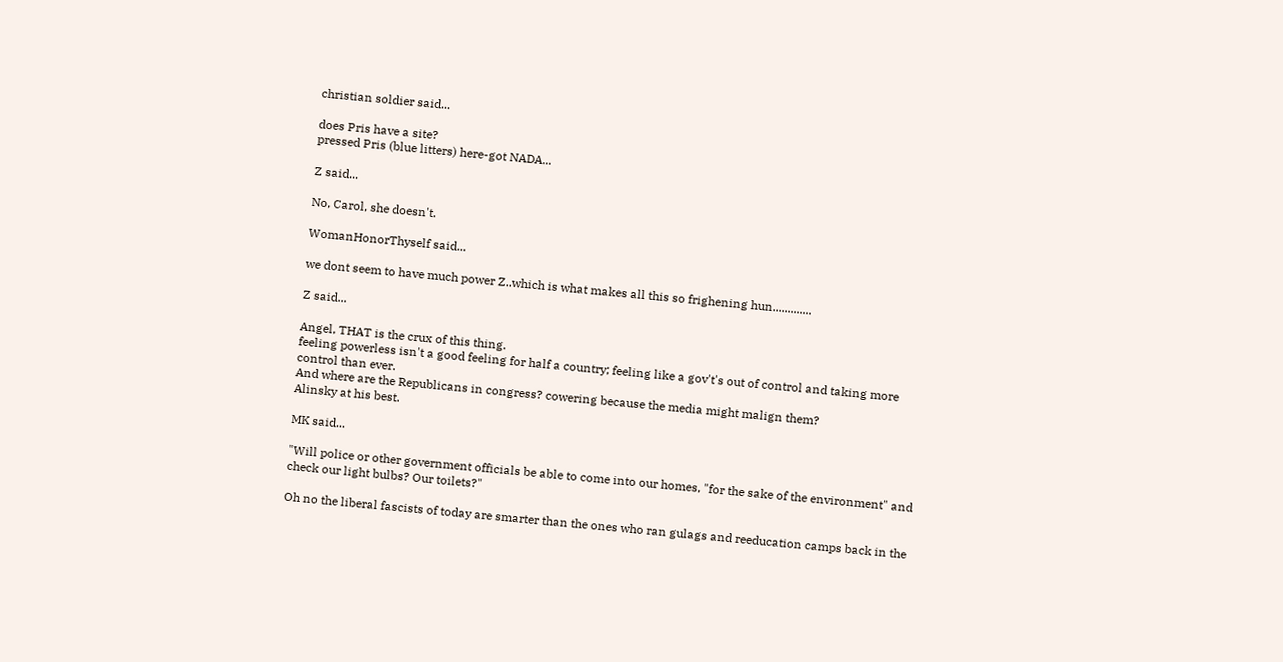christian soldier said...

does Pris have a site?
pressed Pris (blue litters) here-got NADA...

Z said...

No, Carol, she doesn't.

WomanHonorThyself said...

we dont seem to have much power Z..which is what makes all this so frighening hun.............

Z said...

Angel, THAT is the crux of this thing.
feeling powerless isn't a good feeling for half a country; feeling like a gov't's out of control and taking more control than ever.
And where are the Republicans in congress? cowering because the media might malign them?
Alinsky at his best.

MK said...

"Will police or other government officials be able to come into our homes, "for the sake of the environment" and check our light bulbs? Our toilets?"

Oh no the liberal fascists of today are smarter than the ones who ran gulags and reeducation camps back in the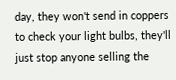day, they won't send in coppers to check your light bulbs, they'll just stop anyone selling the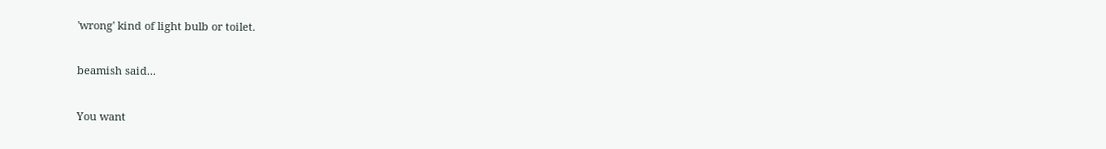'wrong' kind of light bulb or toilet.

beamish said...

You want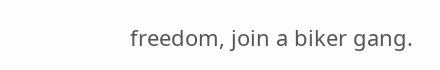freedom, join a biker gang.